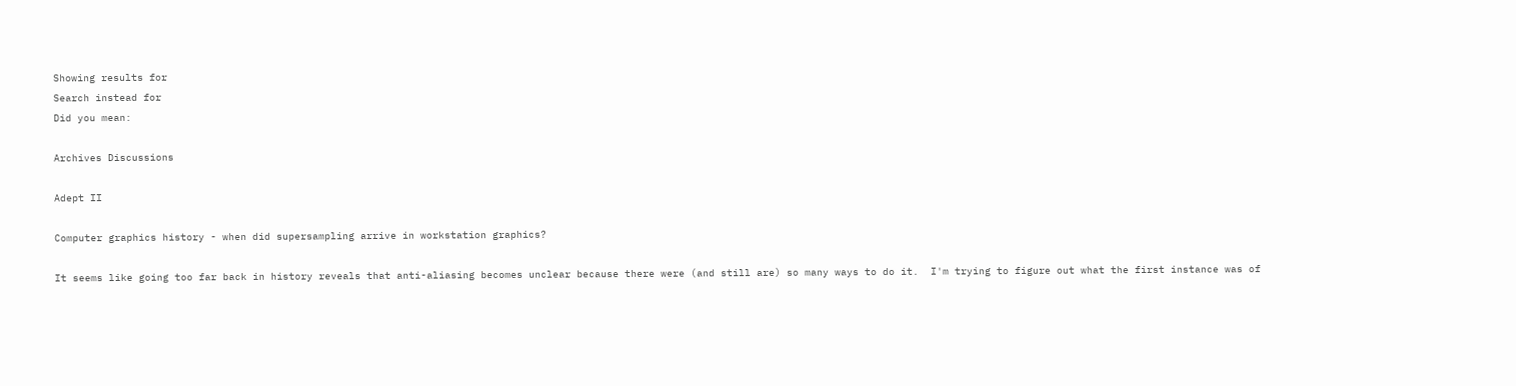Showing results for
Search instead for
Did you mean:

Archives Discussions

Adept II

Computer graphics history - when did supersampling arrive in workstation graphics?

It seems like going too far back in history reveals that anti-aliasing becomes unclear because there were (and still are) so many ways to do it.  I'm trying to figure out what the first instance was of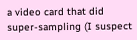a video card that did super-sampling (I suspect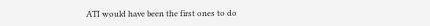ATI would have been the first ones to do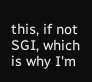this, if not SGI, which is why I'm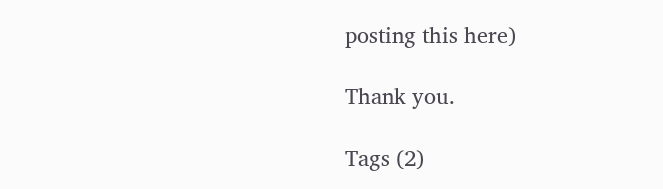posting this here)

Thank you.

Tags (2)